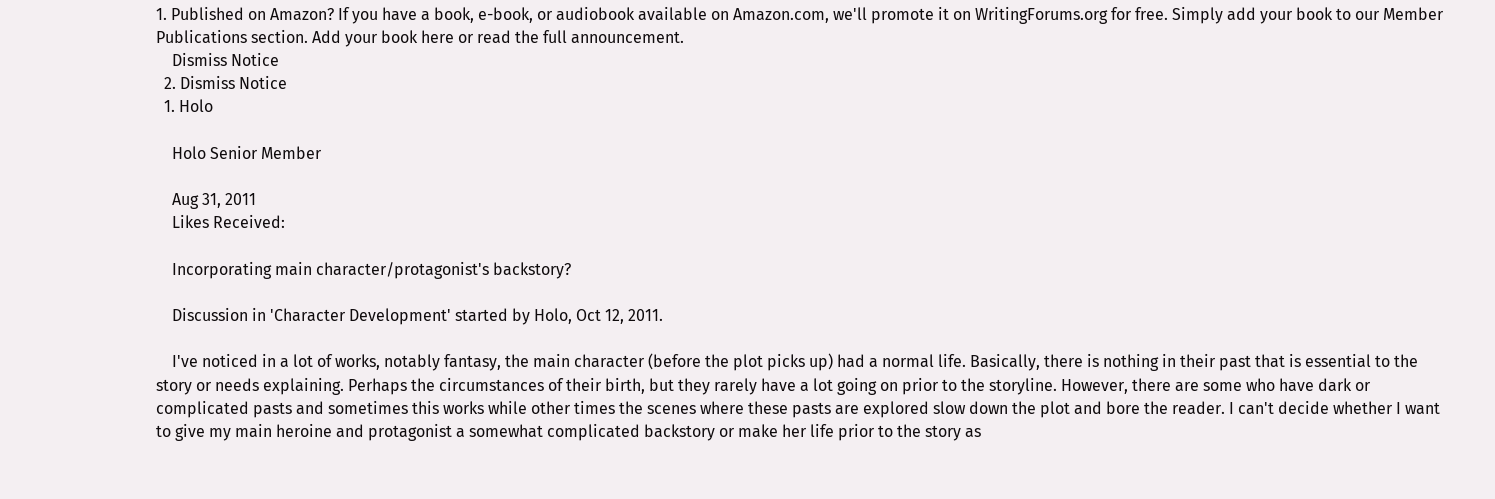1. Published on Amazon? If you have a book, e-book, or audiobook available on Amazon.com, we'll promote it on WritingForums.org for free. Simply add your book to our Member Publications section. Add your book here or read the full announcement.
    Dismiss Notice
  2. Dismiss Notice
  1. Holo

    Holo Senior Member

    Aug 31, 2011
    Likes Received:

    Incorporating main character/protagonist's backstory?

    Discussion in 'Character Development' started by Holo, Oct 12, 2011.

    I've noticed in a lot of works, notably fantasy, the main character (before the plot picks up) had a normal life. Basically, there is nothing in their past that is essential to the story or needs explaining. Perhaps the circumstances of their birth, but they rarely have a lot going on prior to the storyline. However, there are some who have dark or complicated pasts and sometimes this works while other times the scenes where these pasts are explored slow down the plot and bore the reader. I can't decide whether I want to give my main heroine and protagonist a somewhat complicated backstory or make her life prior to the story as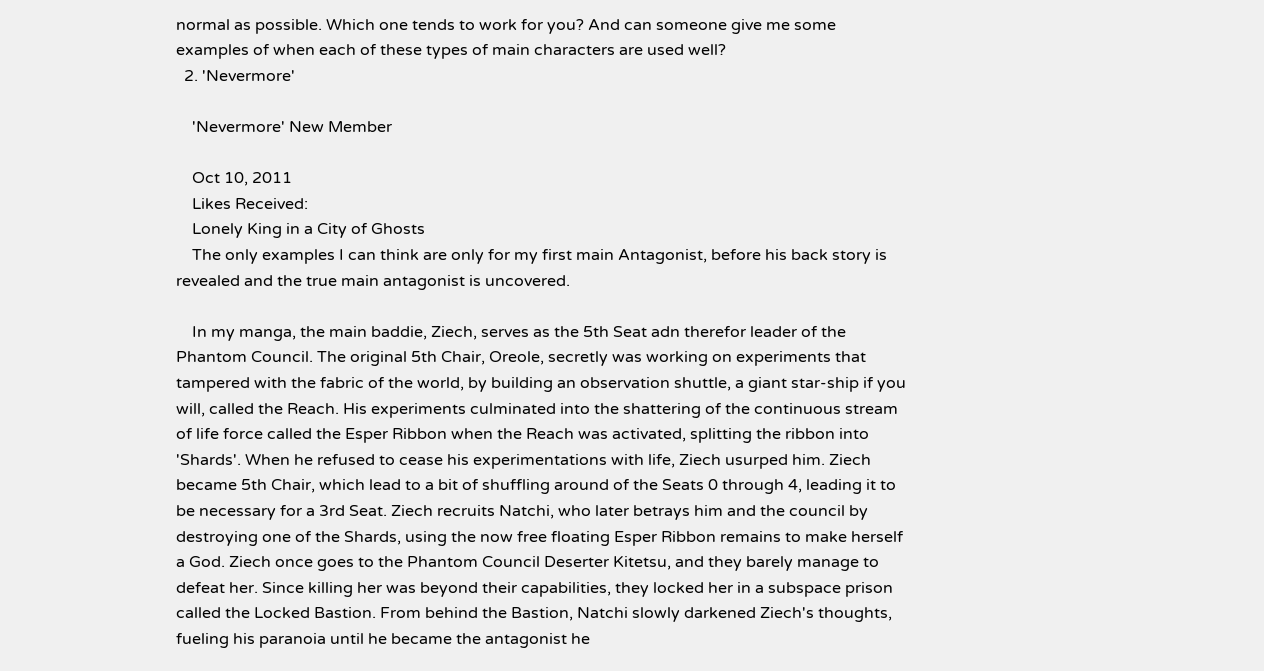normal as possible. Which one tends to work for you? And can someone give me some examples of when each of these types of main characters are used well?
  2. 'Nevermore'

    'Nevermore' New Member

    Oct 10, 2011
    Likes Received:
    Lonely King in a City of Ghosts
    The only examples I can think are only for my first main Antagonist, before his back story is revealed and the true main antagonist is uncovered.

    In my manga, the main baddie, Ziech, serves as the 5th Seat adn therefor leader of the Phantom Council. The original 5th Chair, Oreole, secretly was working on experiments that tampered with the fabric of the world, by building an observation shuttle, a giant star-ship if you will, called the Reach. His experiments culminated into the shattering of the continuous stream of life force called the Esper Ribbon when the Reach was activated, splitting the ribbon into 'Shards'. When he refused to cease his experimentations with life, Ziech usurped him. Ziech became 5th Chair, which lead to a bit of shuffling around of the Seats 0 through 4, leading it to be necessary for a 3rd Seat. Ziech recruits Natchi, who later betrays him and the council by destroying one of the Shards, using the now free floating Esper Ribbon remains to make herself a God. Ziech once goes to the Phantom Council Deserter Kitetsu, and they barely manage to defeat her. Since killing her was beyond their capabilities, they locked her in a subspace prison called the Locked Bastion. From behind the Bastion, Natchi slowly darkened Ziech's thoughts, fueling his paranoia until he became the antagonist he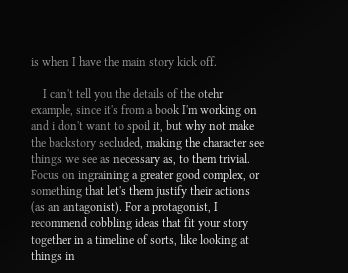is when I have the main story kick off.

    I can't tell you the details of the otehr example, since it's from a book I'm working on and i don't want to spoil it, but why not make the backstory secluded, making the character see things we see as necessary as, to them trivial. Focus on ingraining a greater good complex, or something that let's them justify their actions (as an antagonist). For a protagonist, I recommend cobbling ideas that fit your story together in a timeline of sorts, like looking at things in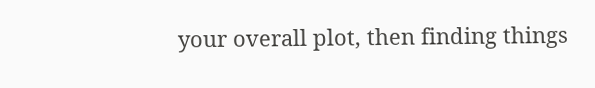your overall plot, then finding things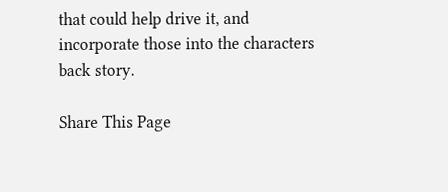that could help drive it, and incorporate those into the characters back story.

Share This Page